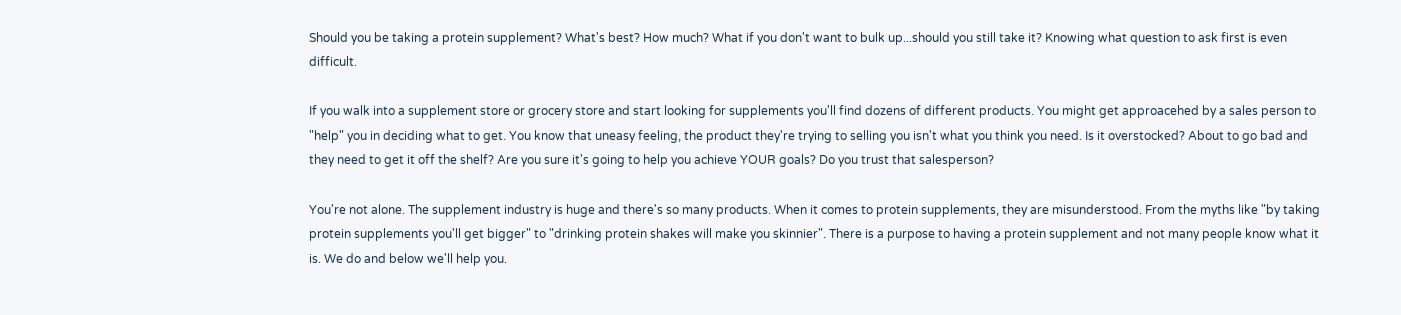Should you be taking a protein supplement? What's best? How much? What if you don't want to bulk up...should you still take it? Knowing what question to ask first is even difficult.

If you walk into a supplement store or grocery store and start looking for supplements you'll find dozens of different products. You might get approacehed by a sales person to "help" you in deciding what to get. You know that uneasy feeling, the product they're trying to selling you isn't what you think you need. Is it overstocked? About to go bad and they need to get it off the shelf? Are you sure it's going to help you achieve YOUR goals? Do you trust that salesperson?

You're not alone. The supplement industry is huge and there's so many products. When it comes to protein supplements, they are misunderstood. From the myths like "by taking protein supplements you'll get bigger" to "drinking protein shakes will make you skinnier". There is a purpose to having a protein supplement and not many people know what it is. We do and below we'll help you.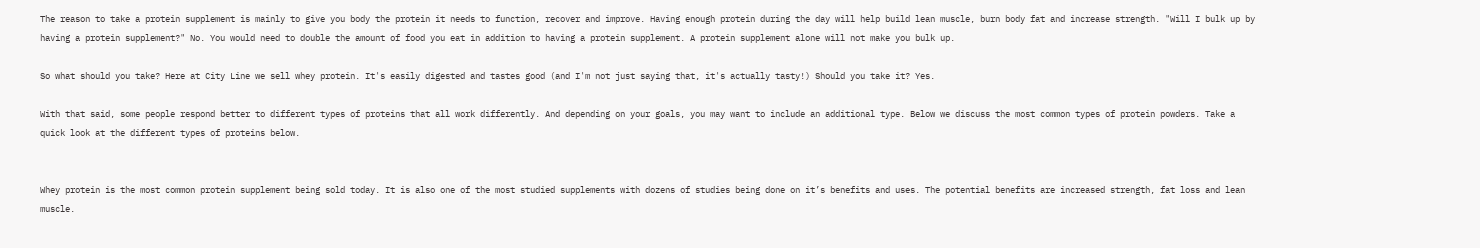The reason to take a protein supplement is mainly to give you body the protein it needs to function, recover and improve. Having enough protein during the day will help build lean muscle, burn body fat and increase strength. "Will I bulk up by having a protein supplement?" No. You would need to double the amount of food you eat in addition to having a protein supplement. A protein supplement alone will not make you bulk up.

So what should you take? Here at City Line we sell whey protein. It's easily digested and tastes good (and I'm not just saying that, it's actually tasty!) Should you take it? Yes.

With that said, some people respond better to different types of proteins that all work differently. And depending on your goals, you may want to include an additional type. Below we discuss the most common types of protein powders. Take a quick look at the different types of proteins below.


Whey protein is the most common protein supplement being sold today. It is also one of the most studied supplements with dozens of studies being done on it’s benefits and uses. The potential benefits are increased strength, fat loss and lean muscle.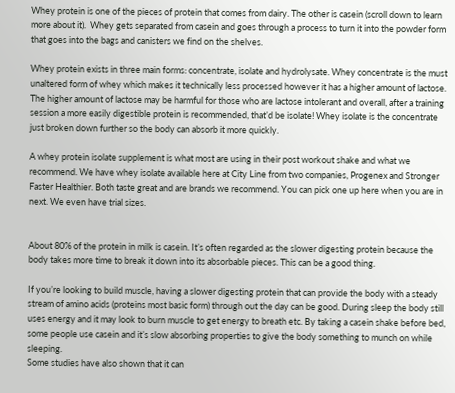Whey protein is one of the pieces of protein that comes from dairy. The other is casein (scroll down to learn more about it).  Whey gets separated from casein and goes through a process to turn it into the powder form that goes into the bags and canisters we find on the shelves.

Whey protein exists in three main forms: concentrate, isolate and hydrolysate. Whey concentrate is the must unaltered form of whey which makes it technically less processed however it has a higher amount of lactose. The higher amount of lactose may be harmful for those who are lactose intolerant and overall, after a training session a more easily digestible protein is recommended, that’d be isolate! Whey isolate is the concentrate just broken down further so the body can absorb it more quickly.

A whey protein isolate supplement is what most are using in their post workout shake and what we recommend. We have whey isolate available here at City Line from two companies, Progenex and Stronger Faster Healthier. Both taste great and are brands we recommend. You can pick one up here when you are in next. We even have trial sizes.


About 80% of the protein in milk is casein. It’s often regarded as the slower digesting protein because the body takes more time to break it down into its absorbable pieces. This can be a good thing.

If you’re looking to build muscle, having a slower digesting protein that can provide the body with a steady stream of amino acids (proteins most basic form) through out the day can be good. During sleep the body still uses energy and it may look to burn muscle to get energy to breath etc. By taking a casein shake before bed, some people use casein and it’s slow absorbing properties to give the body something to munch on while sleeping.
Some studies have also shown that it can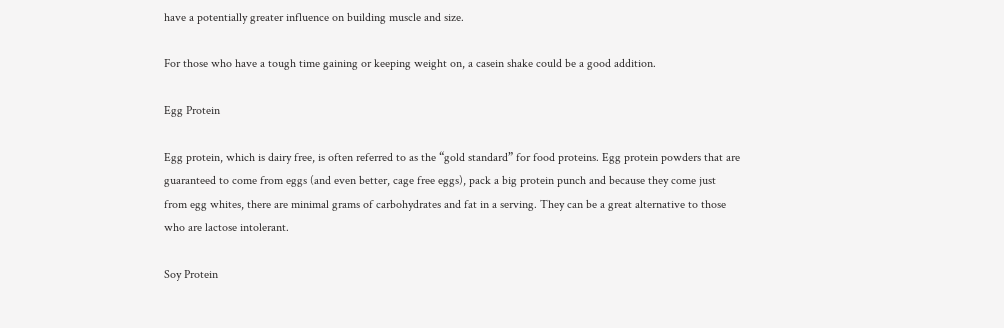have a potentially greater influence on building muscle and size.

For those who have a tough time gaining or keeping weight on, a casein shake could be a good addition.

Egg Protein

Egg protein, which is dairy free, is often referred to as the “gold standard” for food proteins. Egg protein powders that are guaranteed to come from eggs (and even better, cage free eggs), pack a big protein punch and because they come just from egg whites, there are minimal grams of carbohydrates and fat in a serving. They can be a great alternative to those who are lactose intolerant.

Soy Protein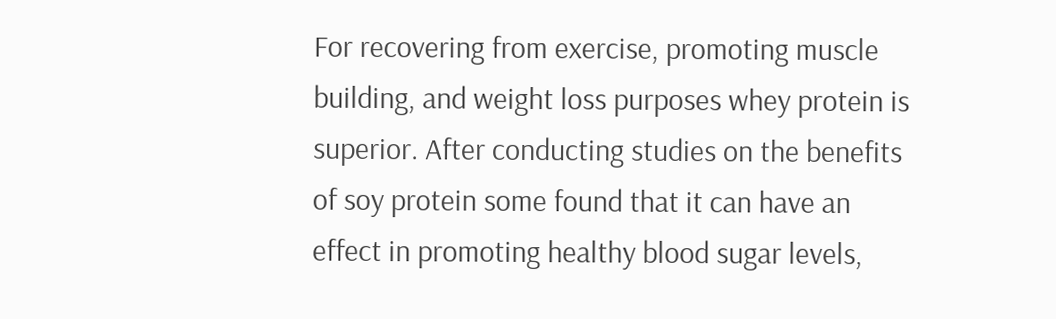For recovering from exercise, promoting muscle building, and weight loss purposes whey protein is superior. After conducting studies on the benefits of soy protein some found that it can have an effect in promoting healthy blood sugar levels,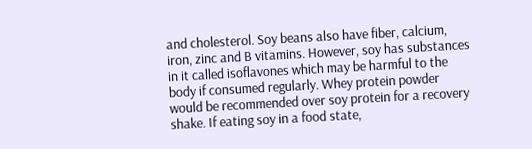and cholesterol. Soy beans also have fiber, calcium, iron, zinc and B vitamins. However, soy has substances in it called isoflavones which may be harmful to the body if consumed regularly. Whey protein powder would be recommended over soy protein for a recovery shake. If eating soy in a food state,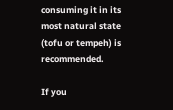consuming it in its most natural state (tofu or tempeh) is recommended.

If you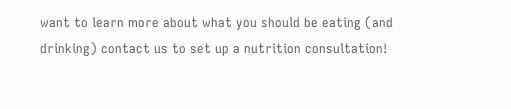want to learn more about what you should be eating (and drinking) contact us to set up a nutrition consultation!